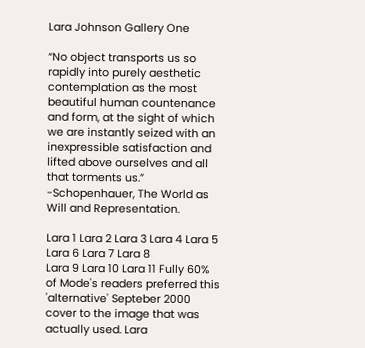Lara Johnson Gallery One

“No object transports us so rapidly into purely aesthetic contemplation as the most beautiful human countenance and form, at the sight of which we are instantly seized with an inexpressible satisfaction and lifted above ourselves and all that torments us.”
-Schopenhauer, The World as Will and Representation.

Lara 1 Lara 2 Lara 3 Lara 4 Lara 5 Lara 6 Lara 7 Lara 8
Lara 9 Lara 10 Lara 11 Fully 60% of Mode's readers preferred this 'alternative' Septeber 2000 cover to the image that was actually used. Lara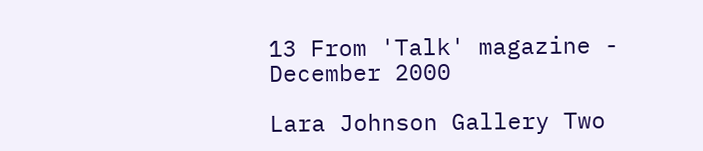13 From 'Talk' magazine - December 2000

Lara Johnson Gallery Two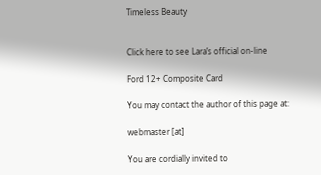Timeless Beauty


Click here to see Lara’s official on-line

Ford 12+ Composite Card

You may contact the author of this page at:

webmaster [at]

You are cordially invited to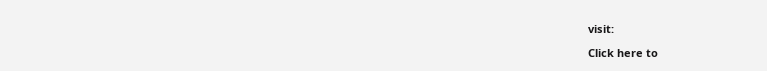visit:

Click here to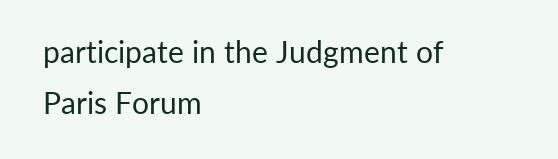participate in the Judgment of Paris Forum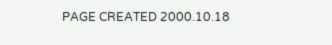PAGE CREATED 2000.10.18